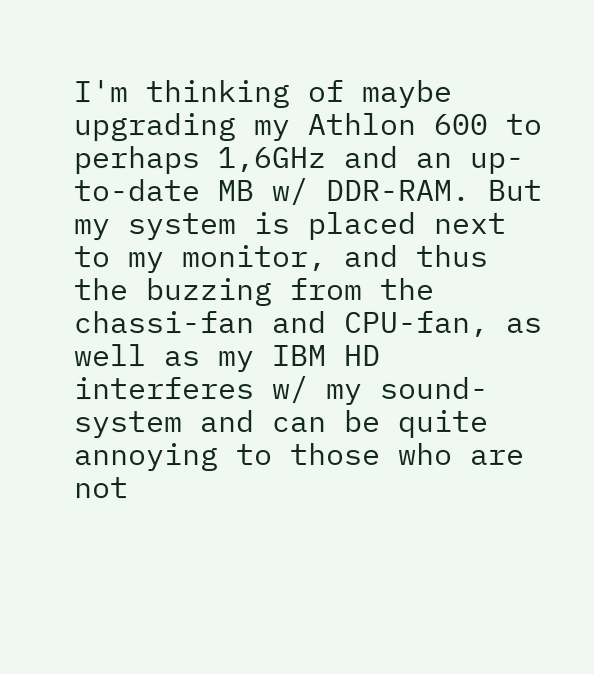I'm thinking of maybe upgrading my Athlon 600 to perhaps 1,6GHz and an up-to-date MB w/ DDR-RAM. But my system is placed next to my monitor, and thus the buzzing from the chassi-fan and CPU-fan, as well as my IBM HD interferes w/ my sound-system and can be quite annoying to those who are not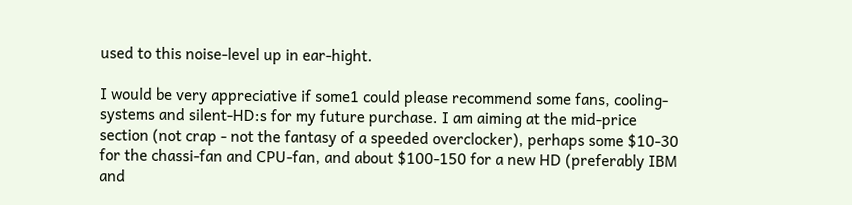used to this noise-level up in ear-hight.

I would be very appreciative if some1 could please recommend some fans, cooling-systems and silent-HD:s for my future purchase. I am aiming at the mid-price section (not crap - not the fantasy of a speeded overclocker), perhaps some $10-30 for the chassi-fan and CPU-fan, and about $100-150 for a new HD (preferably IBM and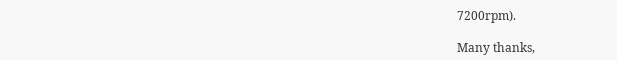7200rpm).

Many thanks,